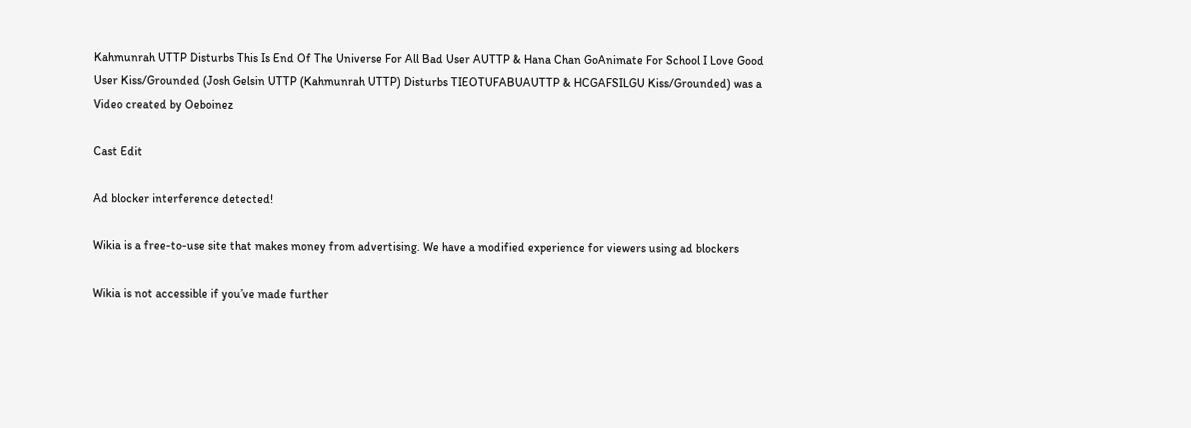Kahmunrah UTTP Disturbs This Is End Of The Universe For All Bad User AUTTP & Hana Chan GoAnimate For School I Love Good User Kiss/Grounded (Josh Gelsin UTTP (Kahmunrah UTTP) Disturbs TIEOTUFABUAUTTP & HCGAFSILGU Kiss/Grounded) was a Video created by Oeboinez

Cast Edit

Ad blocker interference detected!

Wikia is a free-to-use site that makes money from advertising. We have a modified experience for viewers using ad blockers

Wikia is not accessible if you’ve made further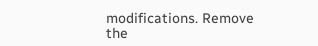modifications. Remove the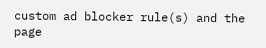custom ad blocker rule(s) and the page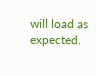will load as expected.